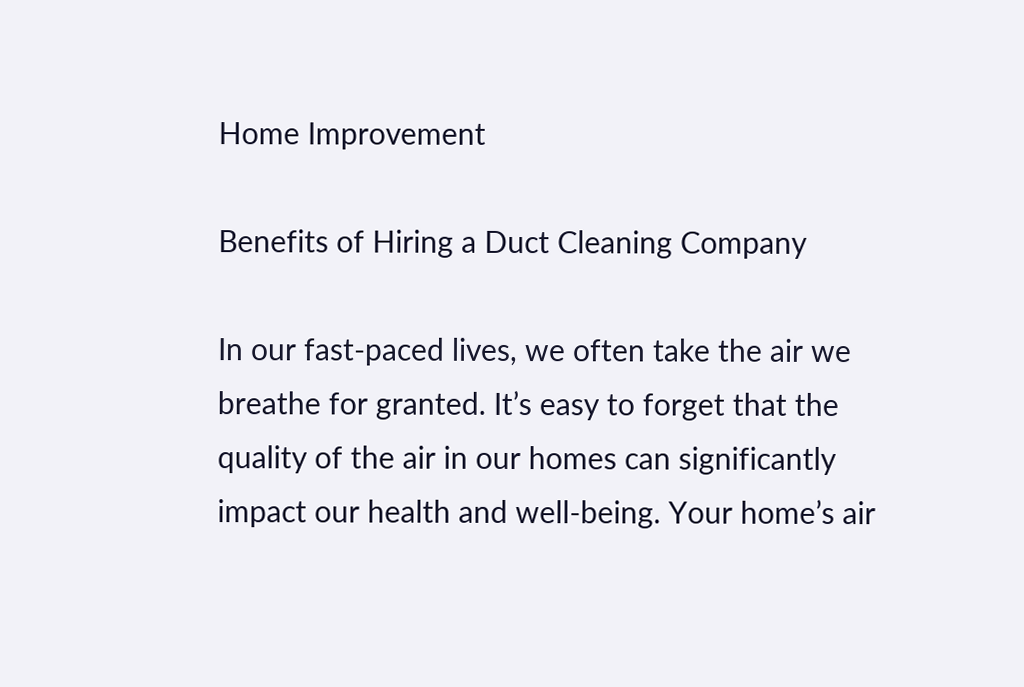Home Improvement

Benefits of Hiring a Duct Cleaning Company

In our fast-paced lives, we often take the air we breathe for granted. It’s easy to forget that the quality of the air in our homes can significantly impact our health and well-being. Your home’s air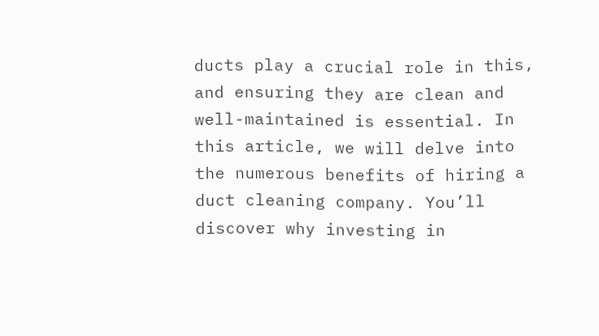ducts play a crucial role in this, and ensuring they are clean and well-maintained is essential. In this article, we will delve into the numerous benefits of hiring a duct cleaning company. You’ll discover why investing in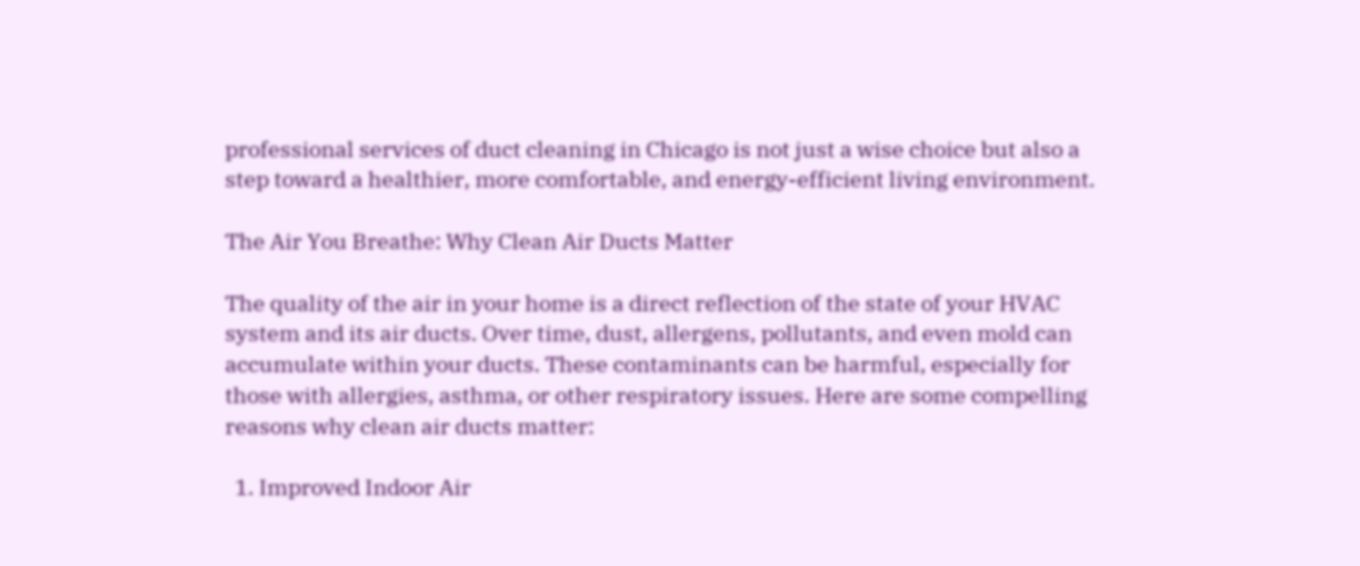professional services of duct cleaning in Chicago is not just a wise choice but also a step toward a healthier, more comfortable, and energy-efficient living environment.

The Air You Breathe: Why Clean Air Ducts Matter

The quality of the air in your home is a direct reflection of the state of your HVAC system and its air ducts. Over time, dust, allergens, pollutants, and even mold can accumulate within your ducts. These contaminants can be harmful, especially for those with allergies, asthma, or other respiratory issues. Here are some compelling reasons why clean air ducts matter:

  1. Improved Indoor Air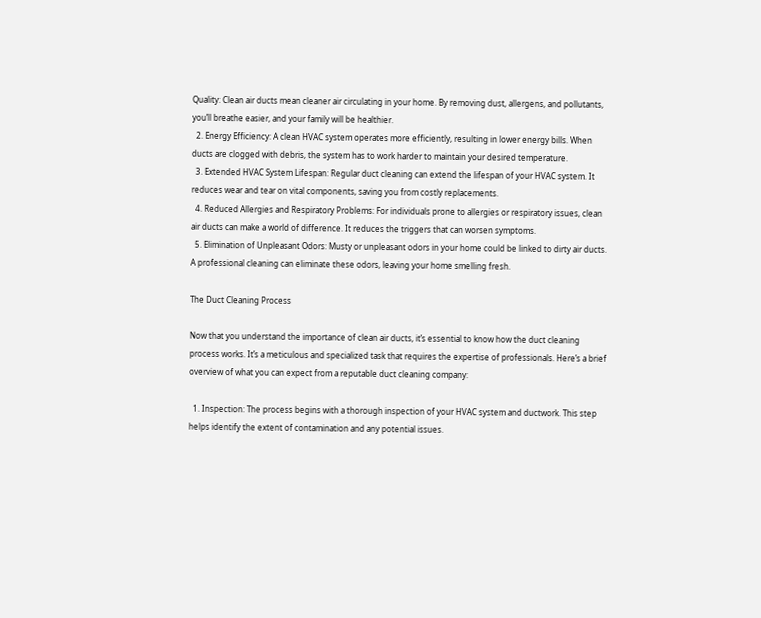Quality: Clean air ducts mean cleaner air circulating in your home. By removing dust, allergens, and pollutants, you’ll breathe easier, and your family will be healthier.
  2. Energy Efficiency: A clean HVAC system operates more efficiently, resulting in lower energy bills. When ducts are clogged with debris, the system has to work harder to maintain your desired temperature.
  3. Extended HVAC System Lifespan: Regular duct cleaning can extend the lifespan of your HVAC system. It reduces wear and tear on vital components, saving you from costly replacements.
  4. Reduced Allergies and Respiratory Problems: For individuals prone to allergies or respiratory issues, clean air ducts can make a world of difference. It reduces the triggers that can worsen symptoms.
  5. Elimination of Unpleasant Odors: Musty or unpleasant odors in your home could be linked to dirty air ducts. A professional cleaning can eliminate these odors, leaving your home smelling fresh.

The Duct Cleaning Process

Now that you understand the importance of clean air ducts, it’s essential to know how the duct cleaning process works. It’s a meticulous and specialized task that requires the expertise of professionals. Here’s a brief overview of what you can expect from a reputable duct cleaning company:

  1. Inspection: The process begins with a thorough inspection of your HVAC system and ductwork. This step helps identify the extent of contamination and any potential issues.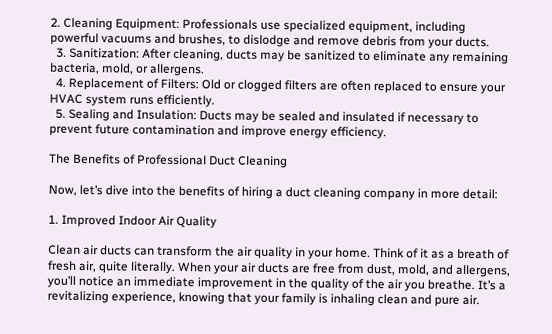2. Cleaning Equipment: Professionals use specialized equipment, including powerful vacuums and brushes, to dislodge and remove debris from your ducts.
  3. Sanitization: After cleaning, ducts may be sanitized to eliminate any remaining bacteria, mold, or allergens.
  4. Replacement of Filters: Old or clogged filters are often replaced to ensure your HVAC system runs efficiently.
  5. Sealing and Insulation: Ducts may be sealed and insulated if necessary to prevent future contamination and improve energy efficiency.

The Benefits of Professional Duct Cleaning

Now, let’s dive into the benefits of hiring a duct cleaning company in more detail:

1. Improved Indoor Air Quality

Clean air ducts can transform the air quality in your home. Think of it as a breath of fresh air, quite literally. When your air ducts are free from dust, mold, and allergens, you’ll notice an immediate improvement in the quality of the air you breathe. It’s a revitalizing experience, knowing that your family is inhaling clean and pure air.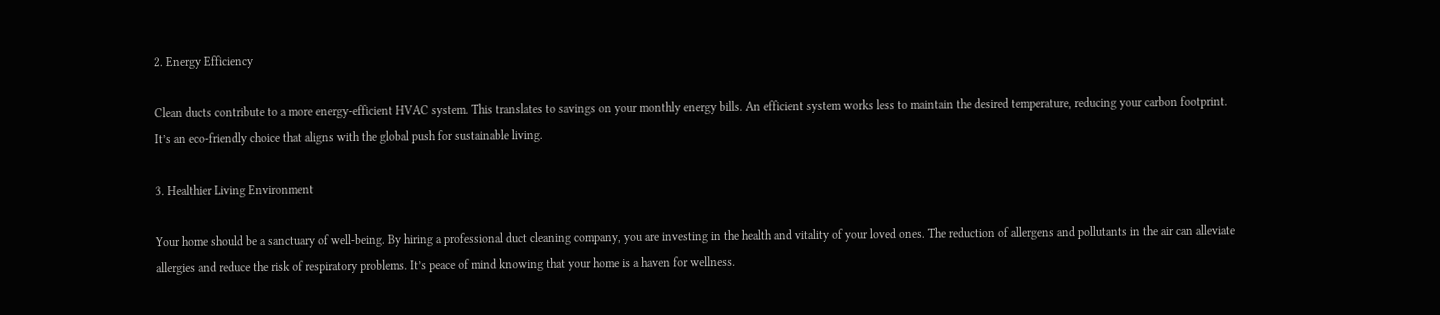2. Energy Efficiency

Clean ducts contribute to a more energy-efficient HVAC system. This translates to savings on your monthly energy bills. An efficient system works less to maintain the desired temperature, reducing your carbon footprint. It’s an eco-friendly choice that aligns with the global push for sustainable living.

3. Healthier Living Environment

Your home should be a sanctuary of well-being. By hiring a professional duct cleaning company, you are investing in the health and vitality of your loved ones. The reduction of allergens and pollutants in the air can alleviate allergies and reduce the risk of respiratory problems. It’s peace of mind knowing that your home is a haven for wellness.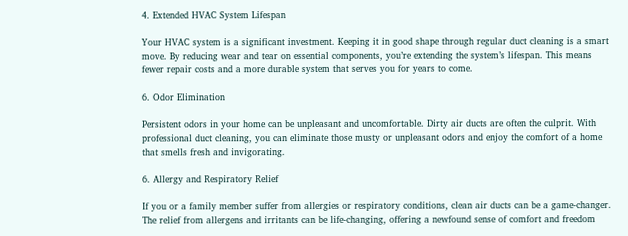4. Extended HVAC System Lifespan

Your HVAC system is a significant investment. Keeping it in good shape through regular duct cleaning is a smart move. By reducing wear and tear on essential components, you’re extending the system’s lifespan. This means fewer repair costs and a more durable system that serves you for years to come.

6. Odor Elimination

Persistent odors in your home can be unpleasant and uncomfortable. Dirty air ducts are often the culprit. With professional duct cleaning, you can eliminate those musty or unpleasant odors and enjoy the comfort of a home that smells fresh and invigorating.

6. Allergy and Respiratory Relief

If you or a family member suffer from allergies or respiratory conditions, clean air ducts can be a game-changer. The relief from allergens and irritants can be life-changing, offering a newfound sense of comfort and freedom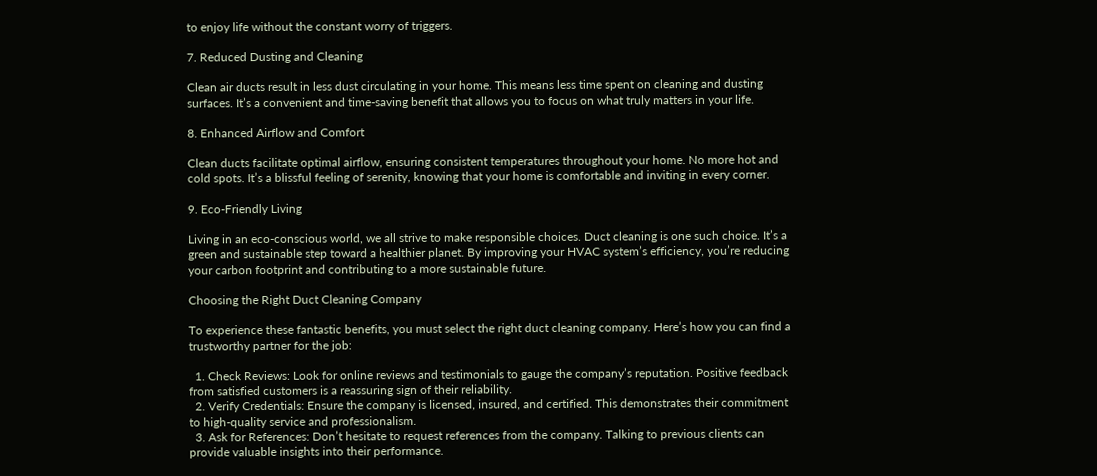to enjoy life without the constant worry of triggers.

7. Reduced Dusting and Cleaning

Clean air ducts result in less dust circulating in your home. This means less time spent on cleaning and dusting surfaces. It’s a convenient and time-saving benefit that allows you to focus on what truly matters in your life.

8. Enhanced Airflow and Comfort

Clean ducts facilitate optimal airflow, ensuring consistent temperatures throughout your home. No more hot and cold spots. It’s a blissful feeling of serenity, knowing that your home is comfortable and inviting in every corner.

9. Eco-Friendly Living

Living in an eco-conscious world, we all strive to make responsible choices. Duct cleaning is one such choice. It’s a green and sustainable step toward a healthier planet. By improving your HVAC system’s efficiency, you’re reducing your carbon footprint and contributing to a more sustainable future.

Choosing the Right Duct Cleaning Company

To experience these fantastic benefits, you must select the right duct cleaning company. Here’s how you can find a trustworthy partner for the job:

  1. Check Reviews: Look for online reviews and testimonials to gauge the company’s reputation. Positive feedback from satisfied customers is a reassuring sign of their reliability.
  2. Verify Credentials: Ensure the company is licensed, insured, and certified. This demonstrates their commitment to high-quality service and professionalism.
  3. Ask for References: Don’t hesitate to request references from the company. Talking to previous clients can provide valuable insights into their performance.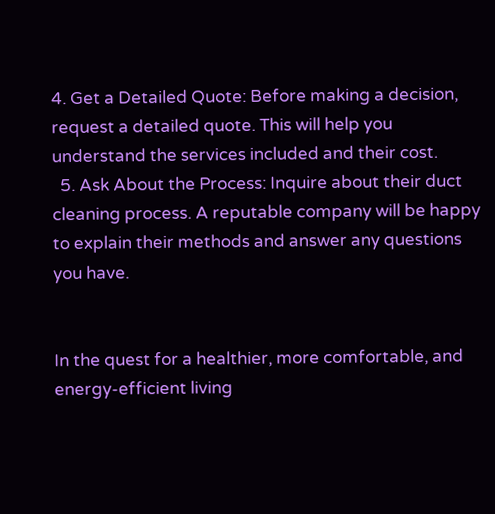4. Get a Detailed Quote: Before making a decision, request a detailed quote. This will help you understand the services included and their cost.
  5. Ask About the Process: Inquire about their duct cleaning process. A reputable company will be happy to explain their methods and answer any questions you have.


In the quest for a healthier, more comfortable, and energy-efficient living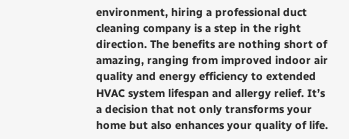environment, hiring a professional duct cleaning company is a step in the right direction. The benefits are nothing short of amazing, ranging from improved indoor air quality and energy efficiency to extended HVAC system lifespan and allergy relief. It’s a decision that not only transforms your home but also enhances your quality of life.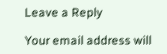Leave a Reply

Your email address will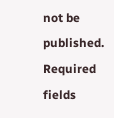not be published. Required fields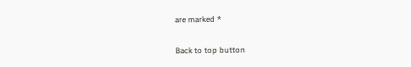are marked *

Back to top button